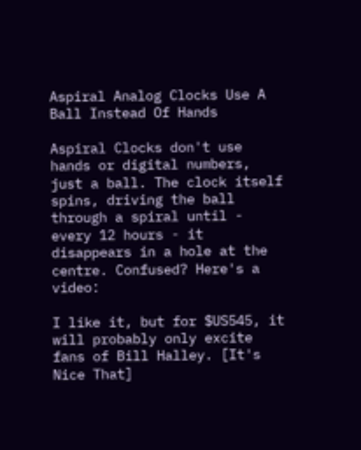Aspiral Analog Clocks Use A Ball Instead Of Hands

Aspiral Clocks don't use hands or digital numbers, just a ball. The clock itself spins, driving the ball through a spiral until - every 12 hours - it disappears in a hole at the centre. Confused? Here's a video:

I like it, but for $US545, it will probably only excite fans of Bill Halley. [It's Nice That]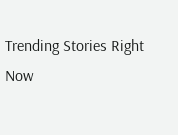Trending Stories Right Now